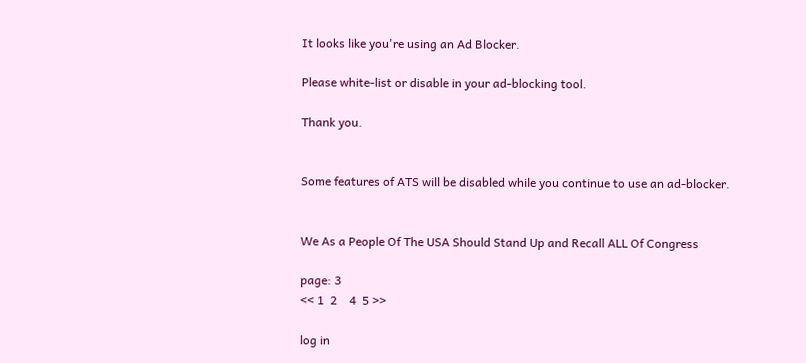It looks like you're using an Ad Blocker.

Please white-list or disable in your ad-blocking tool.

Thank you.


Some features of ATS will be disabled while you continue to use an ad-blocker.


We As a People Of The USA Should Stand Up and Recall ALL Of Congress

page: 3
<< 1  2    4  5 >>

log in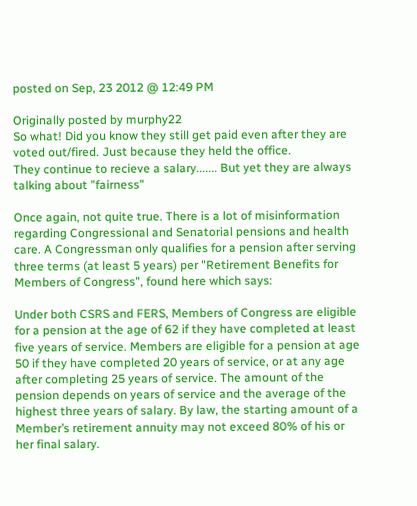posted on Sep, 23 2012 @ 12:49 PM

Originally posted by murphy22
So what! Did you know they still get paid even after they are voted out/fired. Just because they held the office.
They continue to recieve a salary....... But yet they are always talking about "fairness"

Once again, not quite true. There is a lot of misinformation regarding Congressional and Senatorial pensions and health care. A Congressman only qualifies for a pension after serving three terms (at least 5 years) per "Retirement Benefits for Members of Congress", found here which says:

Under both CSRS and FERS, Members of Congress are eligible for a pension at the age of 62 if they have completed at least five years of service. Members are eligible for a pension at age 50 if they have completed 20 years of service, or at any age after completing 25 years of service. The amount of the pension depends on years of service and the average of the highest three years of salary. By law, the starting amount of a Member’s retirement annuity may not exceed 80% of his or her final salary.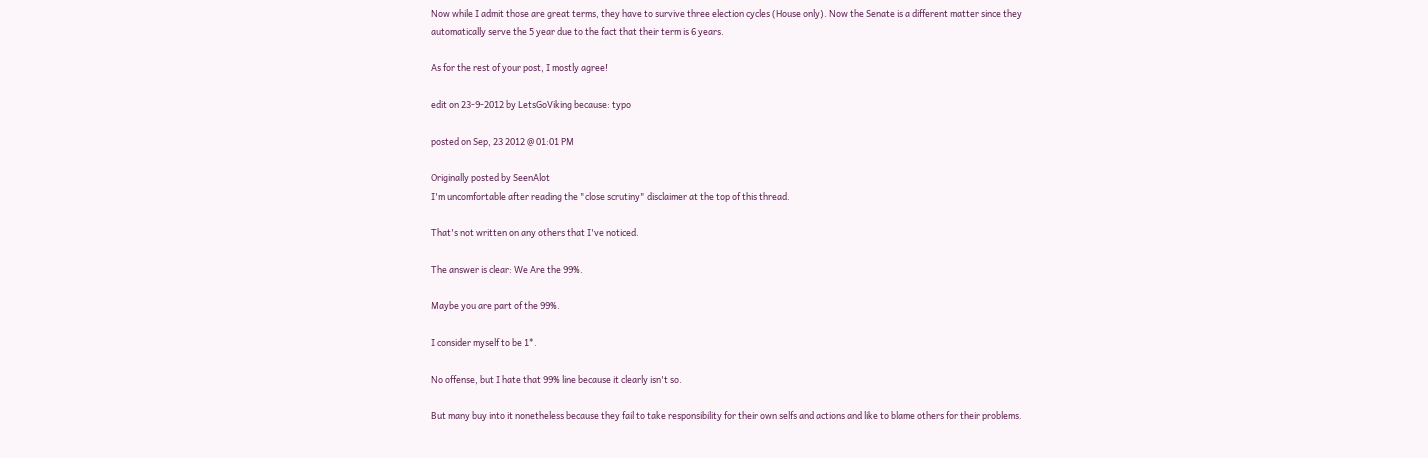Now while I admit those are great terms, they have to survive three election cycles (House only). Now the Senate is a different matter since they automatically serve the 5 year due to the fact that their term is 6 years.

As for the rest of your post, I mostly agree!

edit on 23-9-2012 by LetsGoViking because: typo

posted on Sep, 23 2012 @ 01:01 PM

Originally posted by SeenAlot
I'm uncomfortable after reading the "close scrutiny" disclaimer at the top of this thread.

That's not written on any others that I've noticed.

The answer is clear: We Are the 99%.

Maybe you are part of the 99%.

I consider myself to be 1*.

No offense, but I hate that 99% line because it clearly isn't so.

But many buy into it nonetheless because they fail to take responsibility for their own selfs and actions and like to blame others for their problems.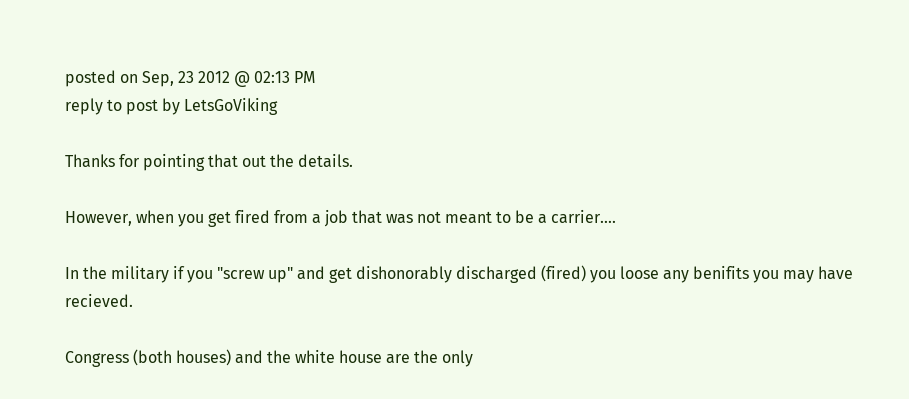posted on Sep, 23 2012 @ 02:13 PM
reply to post by LetsGoViking

Thanks for pointing that out the details.

However, when you get fired from a job that was not meant to be a carrier....

In the military if you "screw up" and get dishonorably discharged (fired) you loose any benifits you may have recieved.

Congress (both houses) and the white house are the only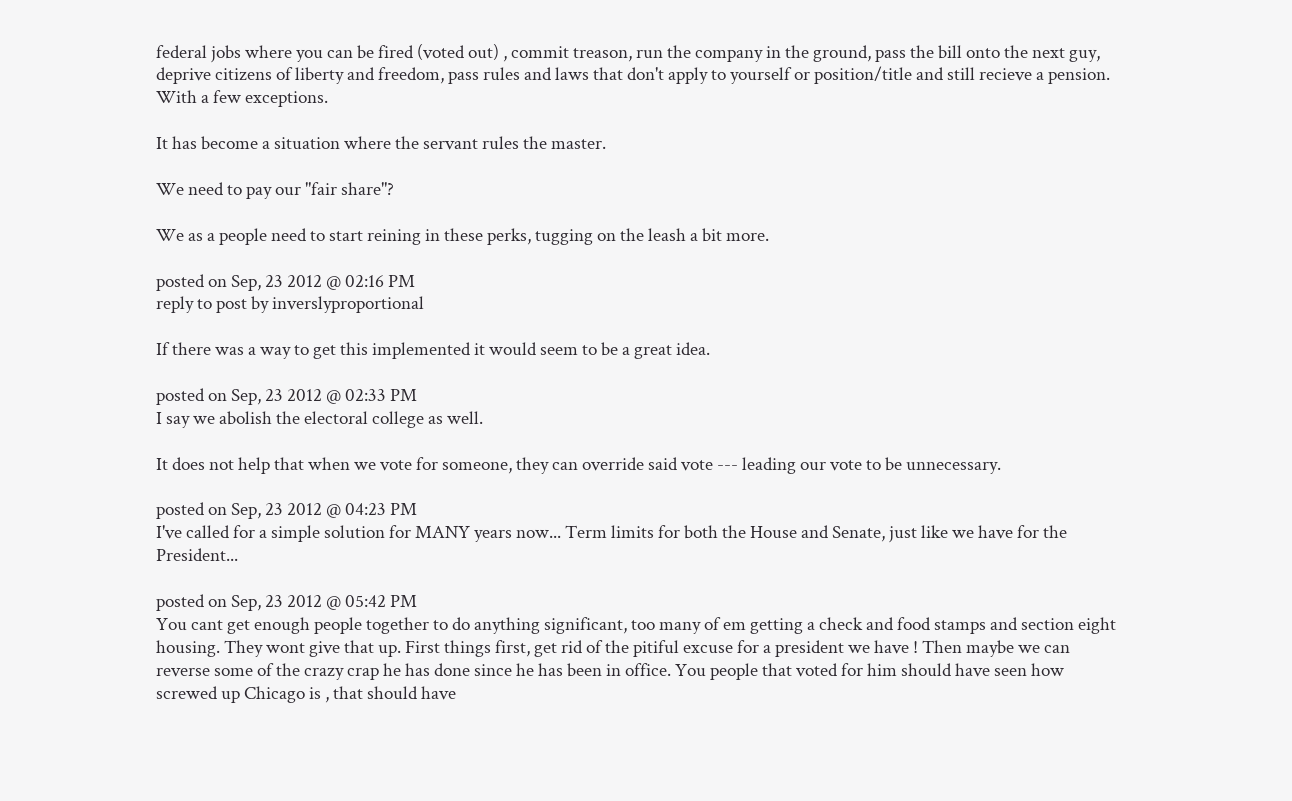federal jobs where you can be fired (voted out) , commit treason, run the company in the ground, pass the bill onto the next guy, deprive citizens of liberty and freedom, pass rules and laws that don't apply to yourself or position/title and still recieve a pension. With a few exceptions.

It has become a situation where the servant rules the master.

We need to pay our "fair share"?

We as a people need to start reining in these perks, tugging on the leash a bit more.

posted on Sep, 23 2012 @ 02:16 PM
reply to post by inverslyproportional

If there was a way to get this implemented it would seem to be a great idea.

posted on Sep, 23 2012 @ 02:33 PM
I say we abolish the electoral college as well.

It does not help that when we vote for someone, they can override said vote --- leading our vote to be unnecessary.

posted on Sep, 23 2012 @ 04:23 PM
I've called for a simple solution for MANY years now... Term limits for both the House and Senate, just like we have for the President...

posted on Sep, 23 2012 @ 05:42 PM
You cant get enough people together to do anything significant, too many of em getting a check and food stamps and section eight housing. They wont give that up. First things first, get rid of the pitiful excuse for a president we have ! Then maybe we can reverse some of the crazy crap he has done since he has been in office. You people that voted for him should have seen how screwed up Chicago is , that should have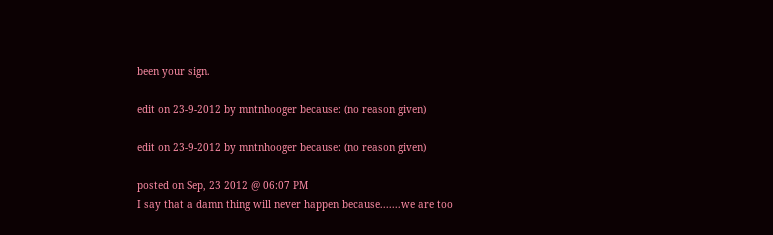been your sign.

edit on 23-9-2012 by mntnhooger because: (no reason given)

edit on 23-9-2012 by mntnhooger because: (no reason given)

posted on Sep, 23 2012 @ 06:07 PM
I say that a damn thing will never happen because.......we are too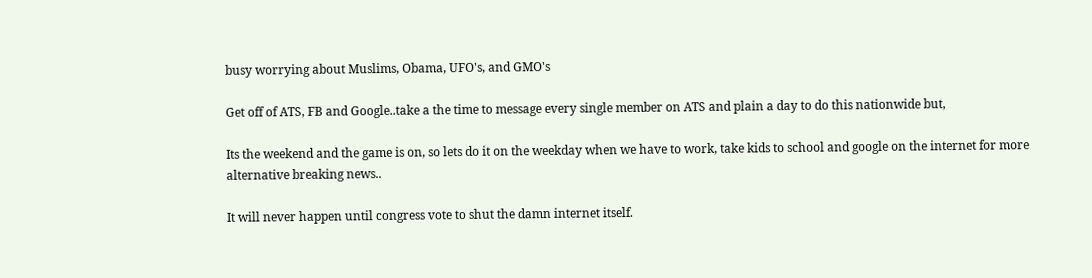busy worrying about Muslims, Obama, UFO's, and GMO's

Get off of ATS, FB and Google..take a the time to message every single member on ATS and plain a day to do this nationwide but,

Its the weekend and the game is on, so lets do it on the weekday when we have to work, take kids to school and google on the internet for more alternative breaking news..

It will never happen until congress vote to shut the damn internet itself.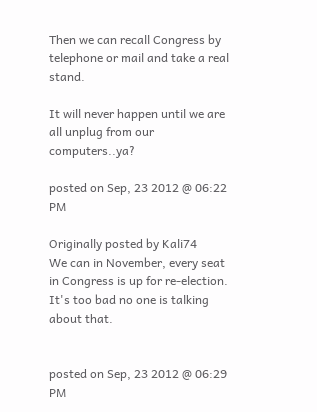Then we can recall Congress by telephone or mail and take a real stand.

It will never happen until we are all unplug from our computers..ya?

posted on Sep, 23 2012 @ 06:22 PM

Originally posted by Kali74
We can in November, every seat in Congress is up for re-election.
It's too bad no one is talking about that.


posted on Sep, 23 2012 @ 06:29 PM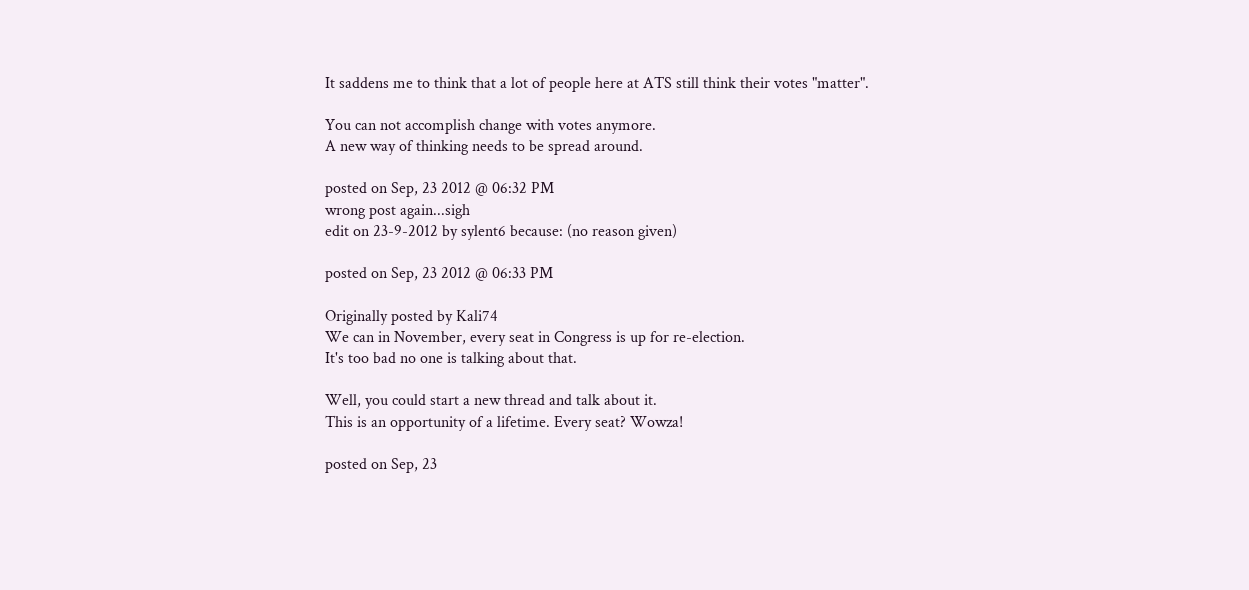It saddens me to think that a lot of people here at ATS still think their votes "matter".

You can not accomplish change with votes anymore.
A new way of thinking needs to be spread around.

posted on Sep, 23 2012 @ 06:32 PM
wrong post again...sigh
edit on 23-9-2012 by sylent6 because: (no reason given)

posted on Sep, 23 2012 @ 06:33 PM

Originally posted by Kali74
We can in November, every seat in Congress is up for re-election.
It's too bad no one is talking about that.

Well, you could start a new thread and talk about it.
This is an opportunity of a lifetime. Every seat? Wowza!

posted on Sep, 23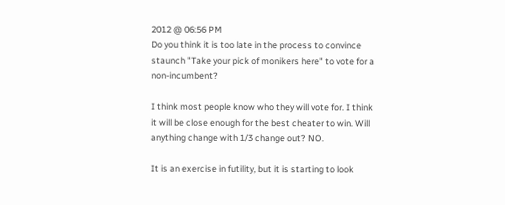2012 @ 06:56 PM
Do you think it is too late in the process to convince staunch "Take your pick of monikers here" to vote for a non-incumbent?

I think most people know who they will vote for. I think it will be close enough for the best cheater to win. Will anything change with 1/3 change out? NO.

It is an exercise in futility, but it is starting to look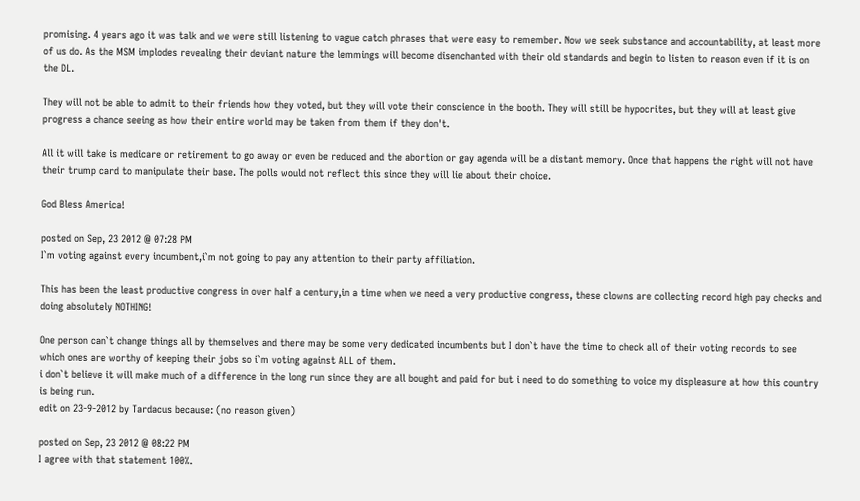promising. 4 years ago it was talk and we were still listening to vague catch phrases that were easy to remember. Now we seek substance and accountability, at least more of us do. As the MSM implodes revealing their deviant nature the lemmings will become disenchanted with their old standards and begin to listen to reason even if it is on the DL.

They will not be able to admit to their friends how they voted, but they will vote their conscience in the booth. They will still be hypocrites, but they will at least give progress a chance seeing as how their entire world may be taken from them if they don't.

All it will take is medicare or retirement to go away or even be reduced and the abortion or gay agenda will be a distant memory. Once that happens the right will not have their trump card to manipulate their base. The polls would not reflect this since they will lie about their choice.

God Bless America!

posted on Sep, 23 2012 @ 07:28 PM
I`m voting against every incumbent,i`m not going to pay any attention to their party affiliation.

This has been the least productive congress in over half a century,in a time when we need a very productive congress, these clowns are collecting record high pay checks and doing absolutely NOTHING!

One person can`t change things all by themselves and there may be some very dedicated incumbents but I don`t have the time to check all of their voting records to see which ones are worthy of keeping their jobs so i`m voting against ALL of them.
i don`t believe it will make much of a difference in the long run since they are all bought and paid for but i need to do something to voice my displeasure at how this country is being run.
edit on 23-9-2012 by Tardacus because: (no reason given)

posted on Sep, 23 2012 @ 08:22 PM
I agree with that statement 100%.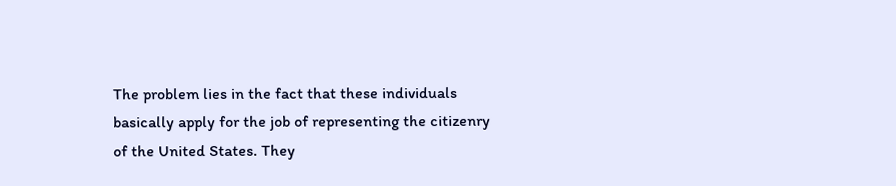The problem lies in the fact that these individuals basically apply for the job of representing the citizenry of the United States. They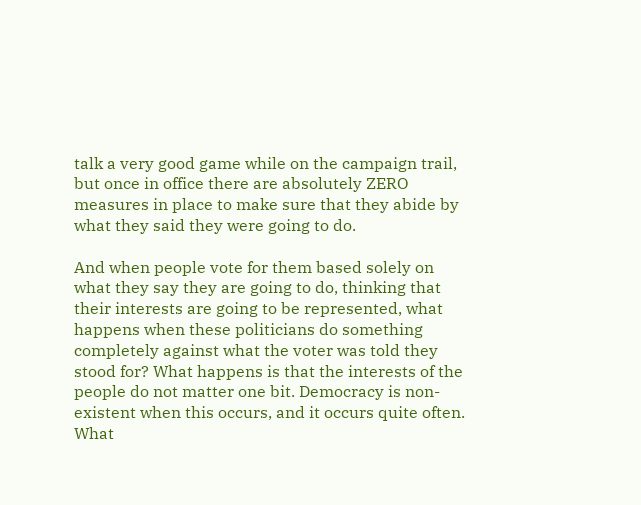talk a very good game while on the campaign trail, but once in office there are absolutely ZERO measures in place to make sure that they abide by what they said they were going to do.

And when people vote for them based solely on what they say they are going to do, thinking that their interests are going to be represented, what happens when these politicians do something completely against what the voter was told they stood for? What happens is that the interests of the people do not matter one bit. Democracy is non-existent when this occurs, and it occurs quite often. What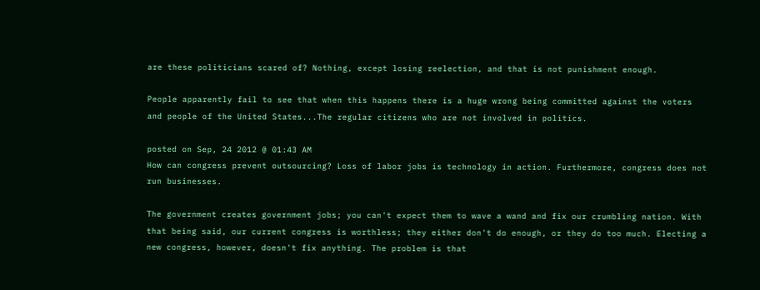are these politicians scared of? Nothing, except losing reelection, and that is not punishment enough.

People apparently fail to see that when this happens there is a huge wrong being committed against the voters and people of the United States...The regular citizens who are not involved in politics.

posted on Sep, 24 2012 @ 01:43 AM
How can congress prevent outsourcing? Loss of labor jobs is technology in action. Furthermore, congress does not run businesses.

The government creates government jobs; you can't expect them to wave a wand and fix our crumbling nation. With that being said, our current congress is worthless; they either don't do enough, or they do too much. Electing a new congress, however, doesn't fix anything. The problem is that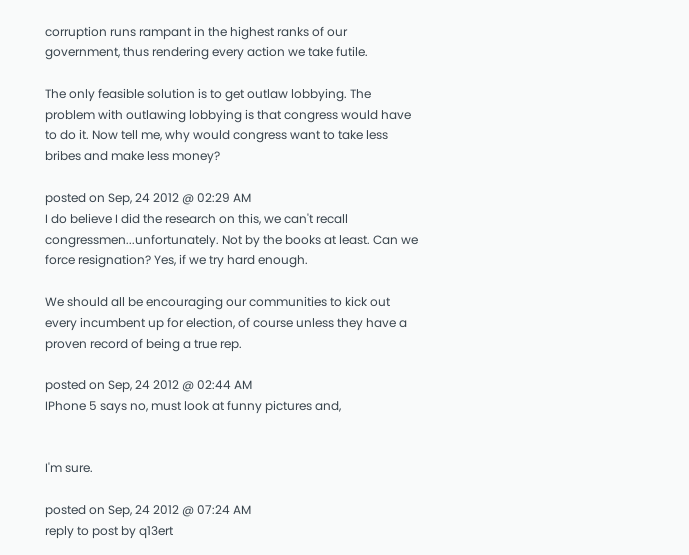corruption runs rampant in the highest ranks of our government, thus rendering every action we take futile.

The only feasible solution is to get outlaw lobbying. The problem with outlawing lobbying is that congress would have to do it. Now tell me, why would congress want to take less bribes and make less money?

posted on Sep, 24 2012 @ 02:29 AM
I do believe I did the research on this, we can't recall congressmen...unfortunately. Not by the books at least. Can we force resignation? Yes, if we try hard enough.

We should all be encouraging our communities to kick out every incumbent up for election, of course unless they have a proven record of being a true rep.

posted on Sep, 24 2012 @ 02:44 AM
IPhone 5 says no, must look at funny pictures and,


I'm sure.

posted on Sep, 24 2012 @ 07:24 AM
reply to post by q13ert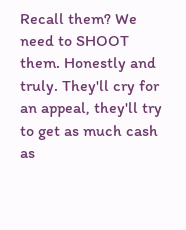Recall them? We need to SHOOT them. Honestly and truly. They'll cry for an appeal, they'll try to get as much cash as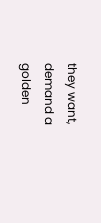they want, demand a golden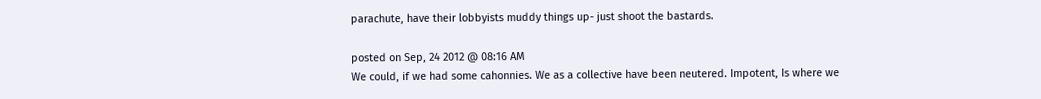parachute, have their lobbyists muddy things up- just shoot the bastards.

posted on Sep, 24 2012 @ 08:16 AM
We could, if we had some cahonnies. We as a collective have been neutered. Impotent, Is where we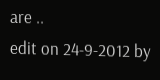are ..
edit on 24-9-2012 by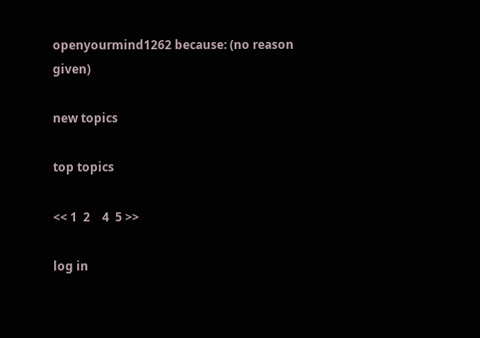openyourmind1262 because: (no reason given)

new topics

top topics

<< 1  2    4  5 >>

log in